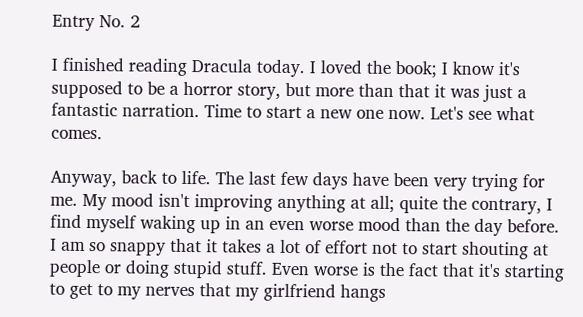Entry No. 2

I finished reading Dracula today. I loved the book; I know it's supposed to be a horror story, but more than that it was just a fantastic narration. Time to start a new one now. Let's see what comes.

Anyway, back to life. The last few days have been very trying for me. My mood isn't improving anything at all; quite the contrary, I find myself waking up in an even worse mood than the day before. I am so snappy that it takes a lot of effort not to start shouting at people or doing stupid stuff. Even worse is the fact that it's starting to get to my nerves that my girlfriend hangs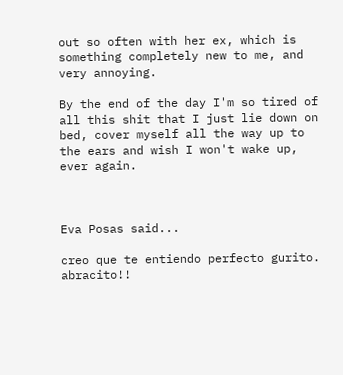out so often with her ex, which is something completely new to me, and very annoying.

By the end of the day I'm so tired of all this shit that I just lie down on bed, cover myself all the way up to the ears and wish I won't wake up, ever again.



Eva Posas said...

creo que te entiendo perfecto gurito. abracito!!